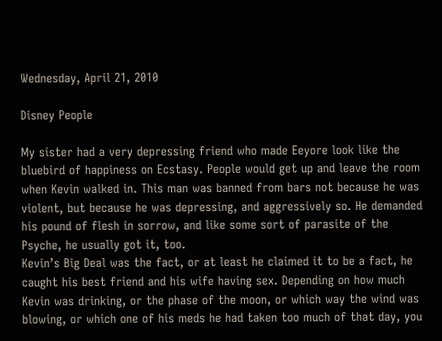Wednesday, April 21, 2010

Disney People

My sister had a very depressing friend who made Eeyore look like the bluebird of happiness on Ecstasy. People would get up and leave the room when Kevin walked in. This man was banned from bars not because he was violent, but because he was depressing, and aggressively so. He demanded his pound of flesh in sorrow, and like some sort of parasite of the Psyche, he usually got it, too.
Kevin’s Big Deal was the fact, or at least he claimed it to be a fact, he caught his best friend and his wife having sex. Depending on how much Kevin was drinking, or the phase of the moon, or which way the wind was blowing, or which one of his meds he had taken too much of that day, you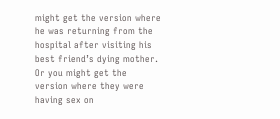might get the version where he was returning from the hospital after visiting his best friend’s dying mother. Or you might get the version where they were having sex on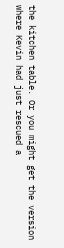the kitchen table. Or you might get the version where Kevin had just rescued a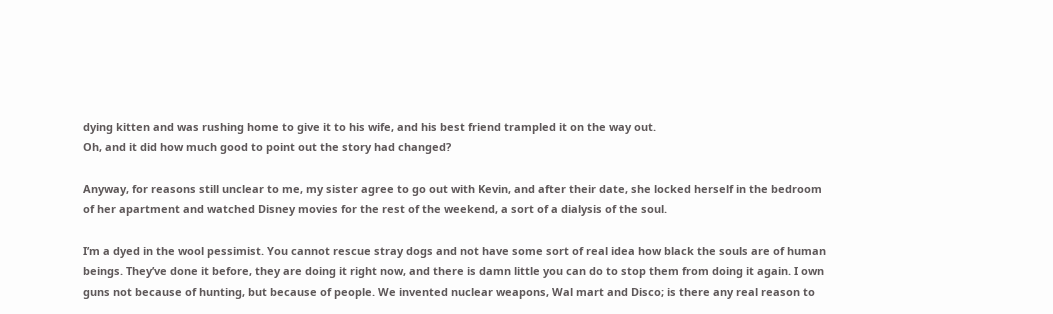dying kitten and was rushing home to give it to his wife, and his best friend trampled it on the way out.
Oh, and it did how much good to point out the story had changed?

Anyway, for reasons still unclear to me, my sister agree to go out with Kevin, and after their date, she locked herself in the bedroom of her apartment and watched Disney movies for the rest of the weekend, a sort of a dialysis of the soul.

I’m a dyed in the wool pessimist. You cannot rescue stray dogs and not have some sort of real idea how black the souls are of human beings. They’ve done it before, they are doing it right now, and there is damn little you can do to stop them from doing it again. I own guns not because of hunting, but because of people. We invented nuclear weapons, Wal mart and Disco; is there any real reason to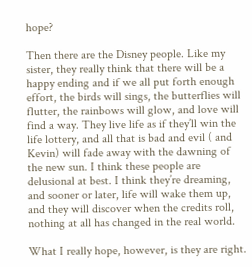hope?

Then there are the Disney people. Like my sister, they really think that there will be a happy ending and if we all put forth enough effort, the birds will sings, the butterflies will flutter, the rainbows will glow, and love will find a way. They live life as if they’ll win the life lottery, and all that is bad and evil ( and Kevin) will fade away with the dawning of the new sun. I think these people are delusional at best. I think they’re dreaming, and sooner or later, life will wake them up, and they will discover when the credits roll, nothing at all has changed in the real world.

What I really hope, however, is they are right.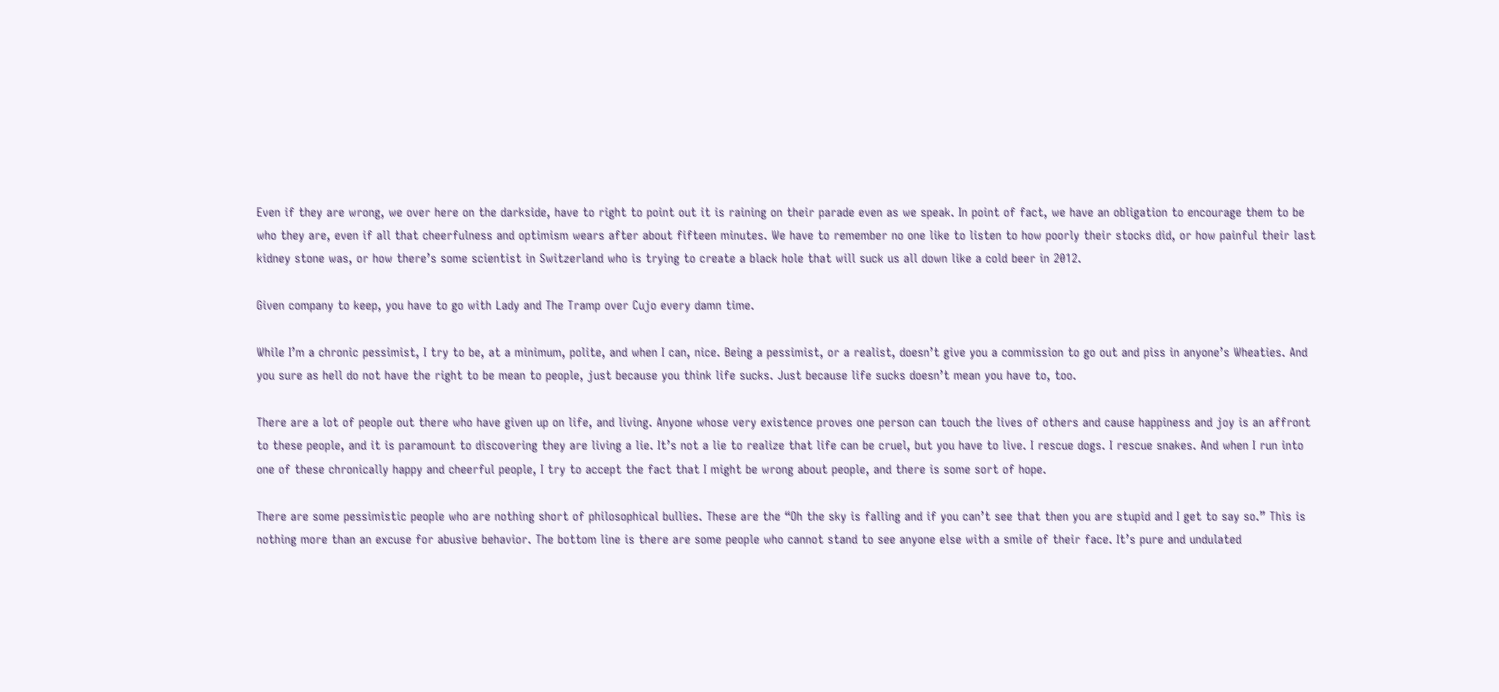Even if they are wrong, we over here on the darkside, have to right to point out it is raining on their parade even as we speak. In point of fact, we have an obligation to encourage them to be who they are, even if all that cheerfulness and optimism wears after about fifteen minutes. We have to remember no one like to listen to how poorly their stocks did, or how painful their last kidney stone was, or how there’s some scientist in Switzerland who is trying to create a black hole that will suck us all down like a cold beer in 2012.

Given company to keep, you have to go with Lady and The Tramp over Cujo every damn time.

While I’m a chronic pessimist, I try to be, at a minimum, polite, and when I can, nice. Being a pessimist, or a realist, doesn’t give you a commission to go out and piss in anyone’s Wheaties. And you sure as hell do not have the right to be mean to people, just because you think life sucks. Just because life sucks doesn’t mean you have to, too.

There are a lot of people out there who have given up on life, and living. Anyone whose very existence proves one person can touch the lives of others and cause happiness and joy is an affront to these people, and it is paramount to discovering they are living a lie. It’s not a lie to realize that life can be cruel, but you have to live. I rescue dogs. I rescue snakes. And when I run into one of these chronically happy and cheerful people, I try to accept the fact that I might be wrong about people, and there is some sort of hope.

There are some pessimistic people who are nothing short of philosophical bullies. These are the “Oh the sky is falling and if you can’t see that then you are stupid and I get to say so.” This is nothing more than an excuse for abusive behavior. The bottom line is there are some people who cannot stand to see anyone else with a smile of their face. It’s pure and undulated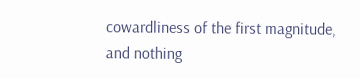cowardliness of the first magnitude, and nothing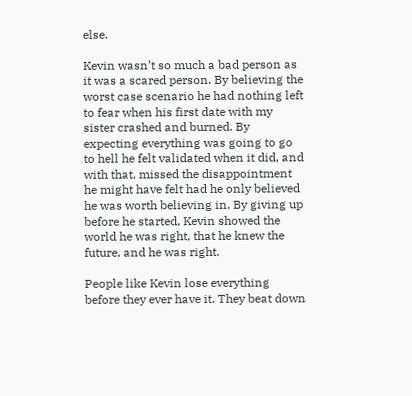else.

Kevin wasn’t so much a bad person as it was a scared person. By believing the worst case scenario he had nothing left to fear when his first date with my sister crashed and burned. By expecting everything was going to go to hell he felt validated when it did, and with that, missed the disappointment he might have felt had he only believed he was worth believing in. By giving up before he started, Kevin showed the world he was right, that he knew the future, and he was right.

People like Kevin lose everything before they ever have it. They beat down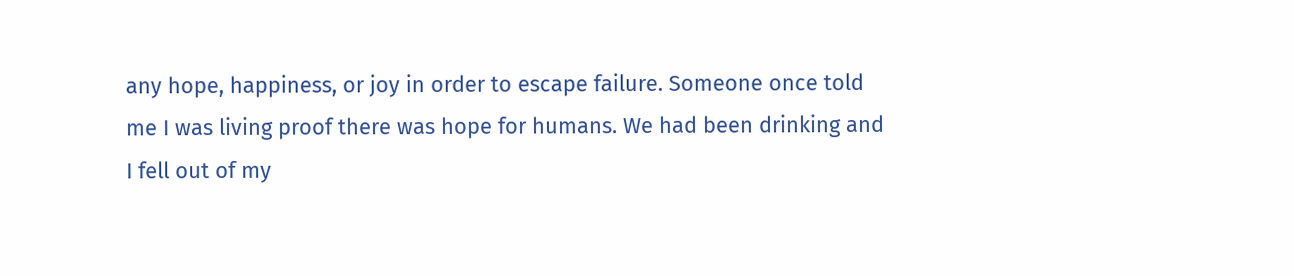any hope, happiness, or joy in order to escape failure. Someone once told me I was living proof there was hope for humans. We had been drinking and I fell out of my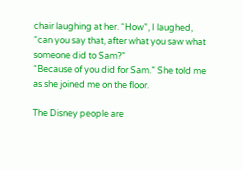chair laughing at her. “How”, I laughed, “can you say that, after what you saw what someone did to Sam?”
“Because of you did for Sam.” She told me as she joined me on the floor.

The Disney people are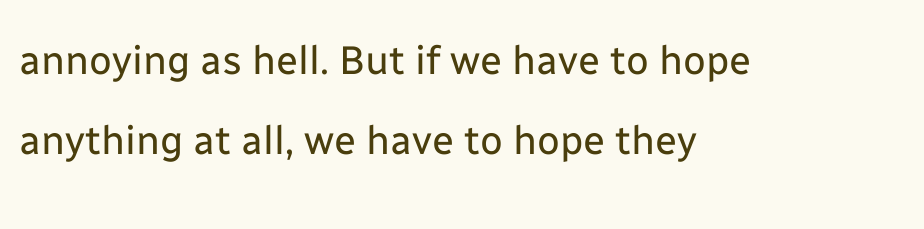annoying as hell. But if we have to hope anything at all, we have to hope they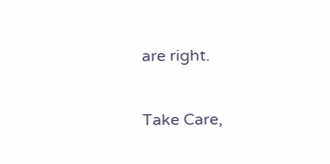are right.

Take Care,